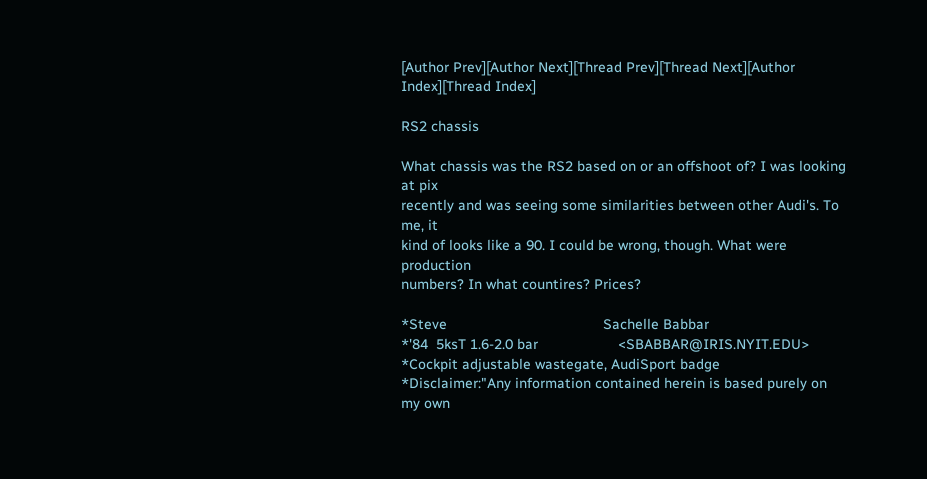[Author Prev][Author Next][Thread Prev][Thread Next][Author Index][Thread Index]

RS2 chassis

What chassis was the RS2 based on or an offshoot of? I was looking at pix
recently and was seeing some similarities between other Audi's. To me, it
kind of looks like a 90. I could be wrong, though. What were production
numbers? In what countires? Prices?

*Steve                                       Sachelle Babbar
*'84  5ksT 1.6-2.0 bar                    <SBABBAR@IRIS.NYIT.EDU>
*Cockpit adjustable wastegate, AudiSport badge
*Disclaimer:"Any information contained herein is based purely on my own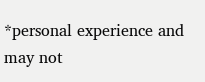*personal experience and may not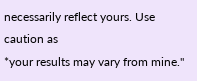necessarily reflect yours. Use caution as
*your results may vary from mine."